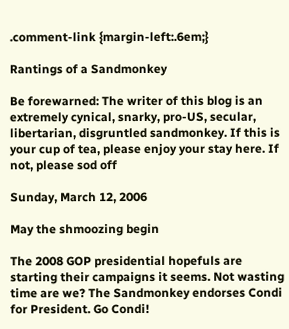.comment-link {margin-left:.6em;}

Rantings of a Sandmonkey

Be forewarned: The writer of this blog is an extremely cynical, snarky, pro-US, secular, libertarian, disgruntled sandmonkey. If this is your cup of tea, please enjoy your stay here. If not, please sod off

Sunday, March 12, 2006

May the shmoozing begin

The 2008 GOP presidential hopefuls are starting their campaigns it seems. Not wasting time are we? The Sandmonkey endorses Condi for President. Go Condi!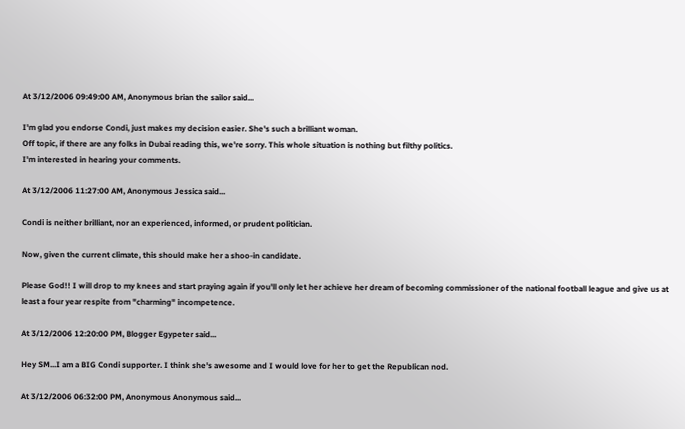At 3/12/2006 09:49:00 AM, Anonymous brian the sailor said...

I'm glad you endorse Condi, just makes my decision easier. She's such a brilliant woman.
Off topic, if there are any folks in Dubai reading this, we're sorry. This whole situation is nothing but filthy politics.
I'm interested in hearing your comments.

At 3/12/2006 11:27:00 AM, Anonymous Jessica said...

Condi is neither brilliant, nor an experienced, informed, or prudent politician.

Now, given the current climate, this should make her a shoo-in candidate.

Please God!! I will drop to my knees and start praying again if you'll only let her achieve her dream of becoming commissioner of the national football league and give us at least a four year respite from "charming" incompetence.

At 3/12/2006 12:20:00 PM, Blogger Egypeter said...

Hey SM...I am a BIG Condi supporter. I think she's awesome and I would love for her to get the Republican nod.

At 3/12/2006 06:32:00 PM, Anonymous Anonymous said...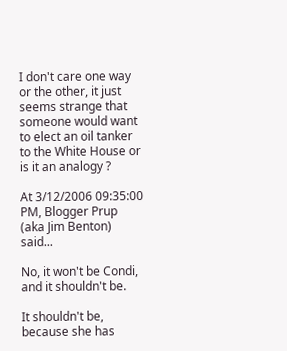I don't care one way or the other, it just seems strange that someone would want to elect an oil tanker to the White House or is it an analogy ?

At 3/12/2006 09:35:00 PM, Blogger Prup (aka Jim Benton) said...

No, it won't be Condi, and it shouldn't be.

It shouldn't be, because she has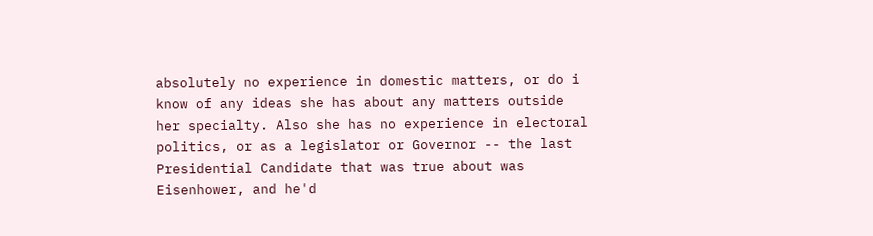absolutely no experience in domestic matters, or do i know of any ideas she has about any matters outside her specialty. Also she has no experience in electoral politics, or as a legislator or Governor -- the last Presidential Candidate that was true about was Eisenhower, and he'd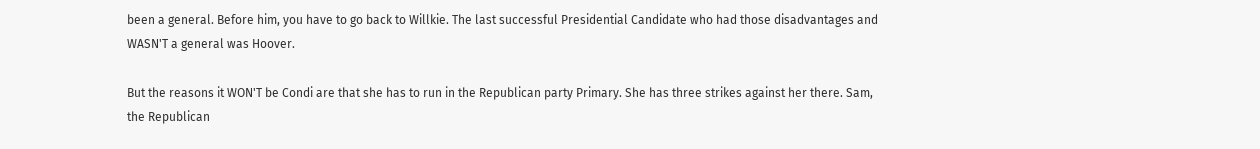been a general. Before him, you have to go back to Willkie. The last successful Presidential Candidate who had those disadvantages and WASN'T a general was Hoover.

But the reasons it WON'T be Condi are that she has to run in the Republican party Primary. She has three strikes against her there. Sam, the Republican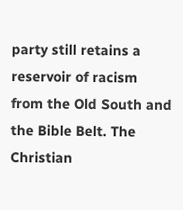party still retains a reservoir of racism from the Old South and the Bible Belt. The Christian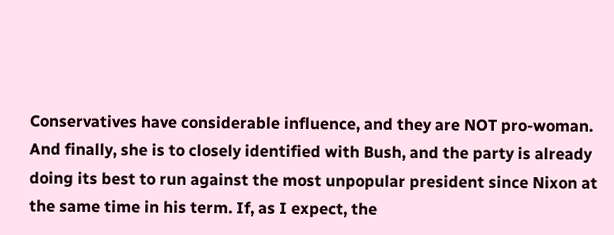Conservatives have considerable influence, and they are NOT pro-woman. And finally, she is to closely identified with Bush, and the party is already doing its best to run against the most unpopular president since Nixon at the same time in his term. If, as I expect, the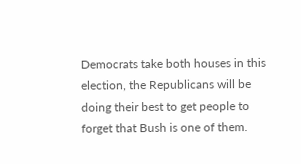Democrats take both houses in this election, the Republicans will be doing their best to get people to forget that Bush is one of them.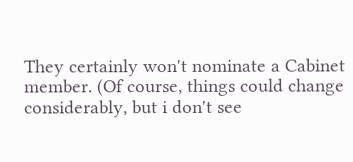They certainly won't nominate a Cabinet member. (Of course, things could change considerably, but i don't see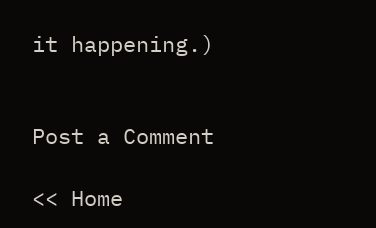it happening.)


Post a Comment

<< Home